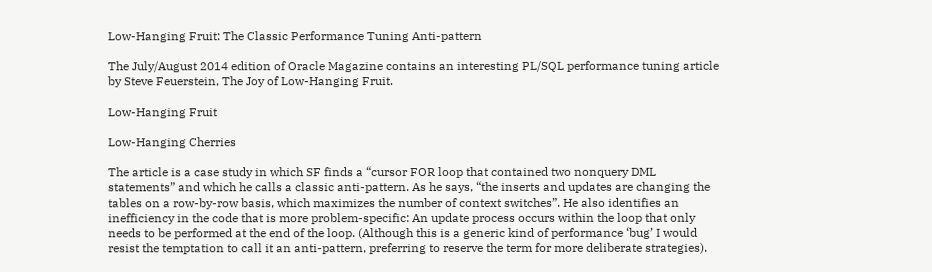Low-Hanging Fruit: The Classic Performance Tuning Anti-pattern

The July/August 2014 edition of Oracle Magazine contains an interesting PL/SQL performance tuning article by Steve Feuerstein, The Joy of Low-Hanging Fruit.

Low-Hanging Fruit

Low-Hanging Cherries

The article is a case study in which SF finds a “cursor FOR loop that contained two nonquery DML statements” and which he calls a classic anti-pattern. As he says, “the inserts and updates are changing the tables on a row-by-row basis, which maximizes the number of context switches”. He also identifies an inefficiency in the code that is more problem-specific: An update process occurs within the loop that only needs to be performed at the end of the loop. (Although this is a generic kind of performance ‘bug’ I would resist the temptation to call it an anti-pattern, preferring to reserve the term for more deliberate strategies).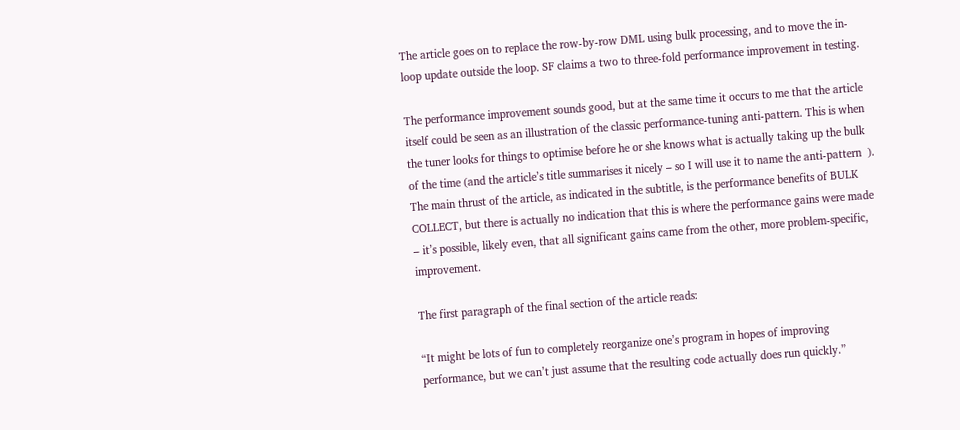The article goes on to replace the row-by-row DML using bulk processing, and to move the in-loop update outside the loop. SF claims a two to three-fold performance improvement in testing.

The performance improvement sounds good, but at the same time it occurs to me that the article itself could be seen as an illustration of the classic performance-tuning anti-pattern. This is when the tuner looks for things to optimise before he or she knows what is actually taking up the bulk of the time (and the article’s title summarises it nicely – so I will use it to name the anti-pattern  ). The main thrust of the article, as indicated in the subtitle, is the performance benefits of BULK COLLECT, but there is actually no indication that this is where the performance gains were made – it’s possible, likely even, that all significant gains came from the other, more problem-specific, improvement.

The first paragraph of the final section of the article reads:

“It might be lots of fun to completely reorganize one’s program in hopes of improving performance, but we can’t just assume that the resulting code actually does run quickly.”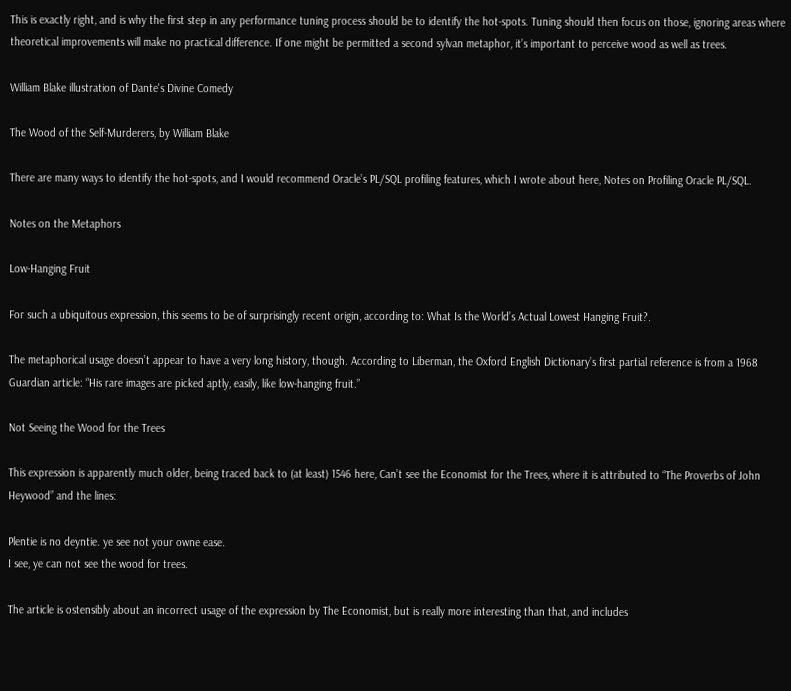This is exactly right, and is why the first step in any performance tuning process should be to identify the hot-spots. Tuning should then focus on those, ignoring areas where theoretical improvements will make no practical difference. If one might be permitted a second sylvan metaphor, it’s important to perceive wood as well as trees.

William Blake illustration of Dante's Divine Comedy

The Wood of the Self-Murderers, by William Blake

There are many ways to identify the hot-spots, and I would recommend Oracle’s PL/SQL profiling features, which I wrote about here, Notes on Profiling Oracle PL/SQL.

Notes on the Metaphors

Low-Hanging Fruit

For such a ubiquitous expression, this seems to be of surprisingly recent origin, according to: What Is the World’s Actual Lowest Hanging Fruit?.

The metaphorical usage doesn’t appear to have a very long history, though. According to Liberman, the Oxford English Dictionary’s first partial reference is from a 1968 Guardian article: “His rare images are picked aptly, easily, like low-hanging fruit.”

Not Seeing the Wood for the Trees

This expression is apparently much older, being traced back to (at least) 1546 here, Can’t see the Economist for the Trees, where it is attributed to “The Proverbs of John Heywood” and the lines:

Plentie is no deyntie. ye see not your owne ease.
I see, ye can not see the wood for trees.

The article is ostensibly about an incorrect usage of the expression by The Economist, but is really more interesting than that, and includes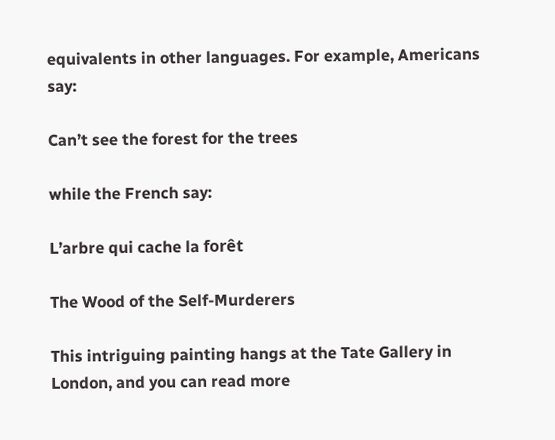equivalents in other languages. For example, Americans say:

Can’t see the forest for the trees

while the French say:

L’arbre qui cache la forêt

The Wood of the Self-Murderers

This intriguing painting hangs at the Tate Gallery in London, and you can read more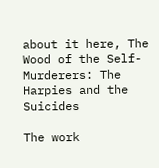about it here, The Wood of the Self-Murderers: The Harpies and the Suicides

The work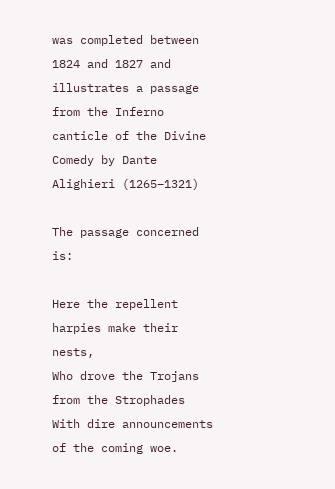was completed between 1824 and 1827 and illustrates a passage from the Inferno canticle of the Divine Comedy by Dante Alighieri (1265–1321)

The passage concerned is:

Here the repellent harpies make their nests,
Who drove the Trojans from the Strophades
With dire announcements of the coming woe.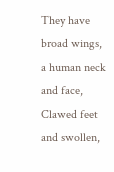They have broad wings, a human neck and face,
Clawed feet and swollen,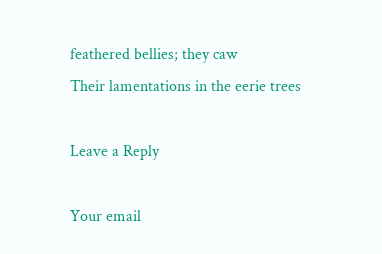feathered bellies; they caw
Their lamentations in the eerie trees

Leave a Reply

Your email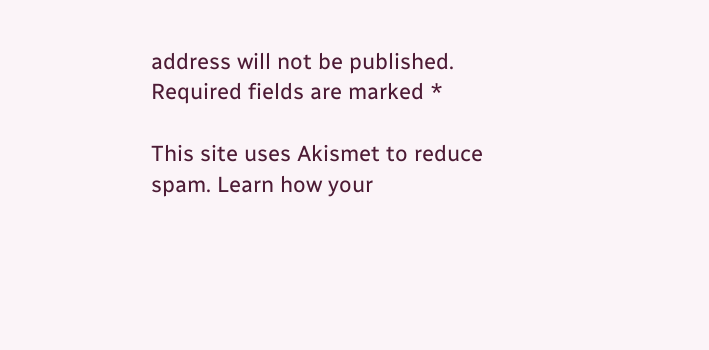address will not be published. Required fields are marked *

This site uses Akismet to reduce spam. Learn how your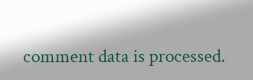comment data is processed.